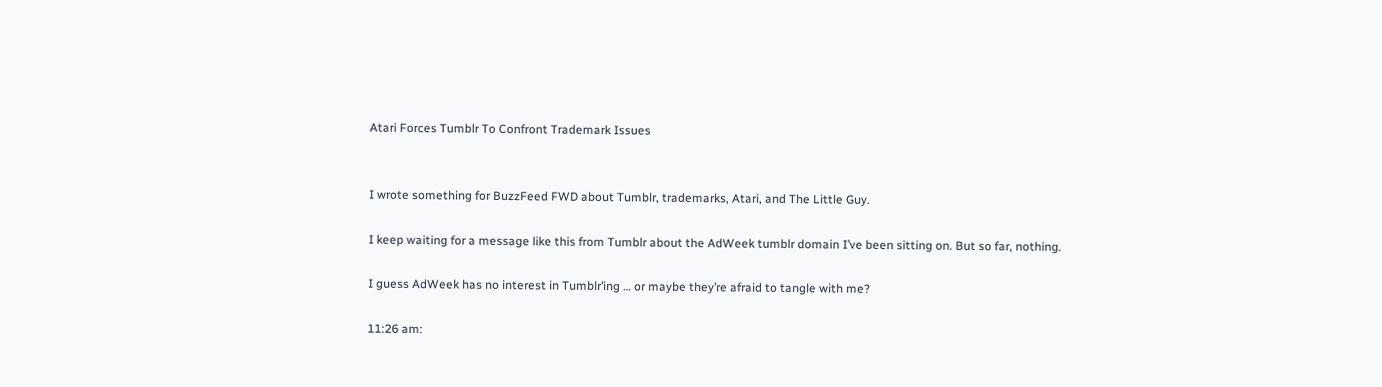Atari Forces Tumblr To Confront Trademark Issues


I wrote something for BuzzFeed FWD about Tumblr, trademarks, Atari, and The Little Guy.

I keep waiting for a message like this from Tumblr about the AdWeek tumblr domain I’ve been sitting on. But so far, nothing.

I guess AdWeek has no interest in Tumblr’ing … or maybe they’re afraid to tangle with me?

11:26 am: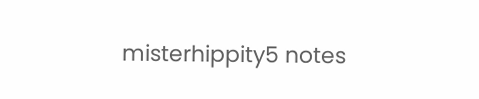misterhippity5 notes